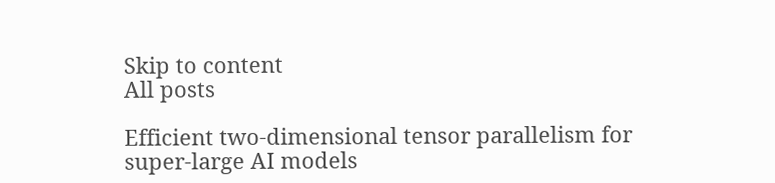Skip to content
All posts

Efficient two-dimensional tensor parallelism for super-large AI models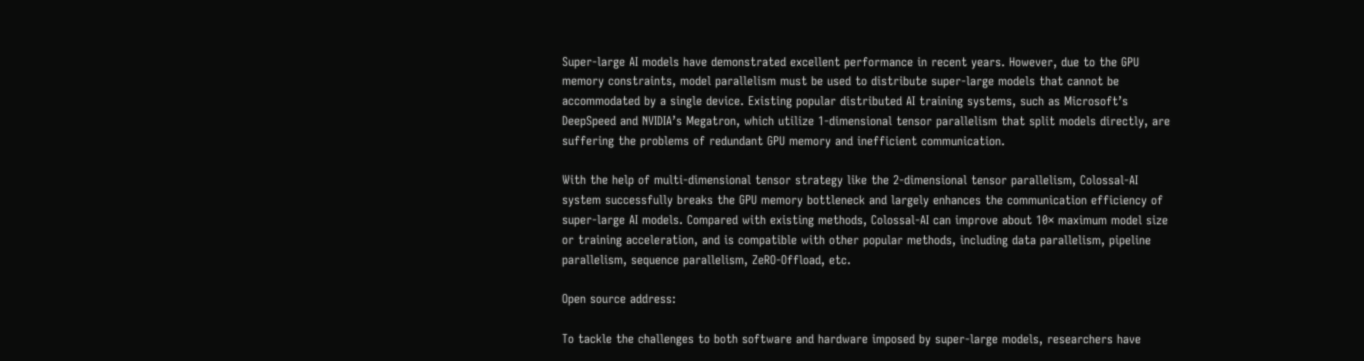Super-large AI models have demonstrated excellent performance in recent years. However, due to the GPU memory constraints, model parallelism must be used to distribute super-large models that cannot be accommodated by a single device. Existing popular distributed AI training systems, such as Microsoft’s DeepSpeed and NVIDIA’s Megatron, which utilize 1-dimensional tensor parallelism that split models directly, are suffering the problems of redundant GPU memory and inefficient communication.

With the help of multi-dimensional tensor strategy like the 2-dimensional tensor parallelism, Colossal-AI system successfully breaks the GPU memory bottleneck and largely enhances the communication efficiency of super-large AI models. Compared with existing methods, Colossal-AI can improve about 10× maximum model size or training acceleration, and is compatible with other popular methods, including data parallelism, pipeline parallelism, sequence parallelism, ZeRO-Offload, etc.

Open source address:

To tackle the challenges to both software and hardware imposed by super-large models, researchers have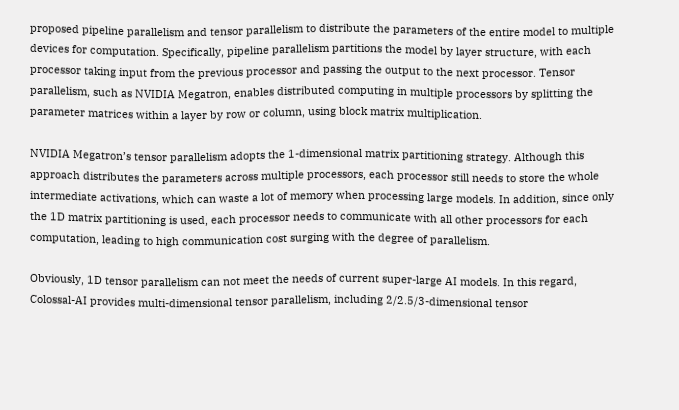proposed pipeline parallelism and tensor parallelism to distribute the parameters of the entire model to multiple devices for computation. Specifically, pipeline parallelism partitions the model by layer structure, with each processor taking input from the previous processor and passing the output to the next processor. Tensor parallelism, such as NVIDIA Megatron, enables distributed computing in multiple processors by splitting the parameter matrices within a layer by row or column, using block matrix multiplication.

NVIDIA Megatron’s tensor parallelism adopts the 1-dimensional matrix partitioning strategy. Although this approach distributes the parameters across multiple processors, each processor still needs to store the whole intermediate activations, which can waste a lot of memory when processing large models. In addition, since only the 1D matrix partitioning is used, each processor needs to communicate with all other processors for each computation, leading to high communication cost surging with the degree of parallelism.

Obviously, 1D tensor parallelism can not meet the needs of current super-large AI models. In this regard, Colossal-AI provides multi-dimensional tensor parallelism, including 2/2.5/3-dimensional tensor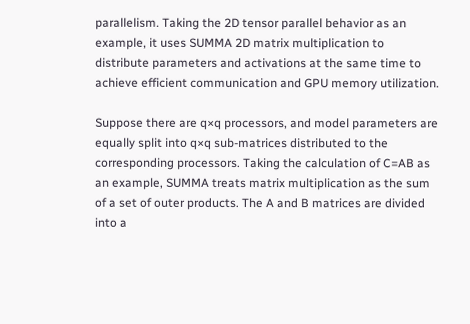parallelism. Taking the 2D tensor parallel behavior as an example, it uses SUMMA 2D matrix multiplication to distribute parameters and activations at the same time to achieve efficient communication and GPU memory utilization.

Suppose there are q×q processors, and model parameters are equally split into q×q sub-matrices distributed to the corresponding processors. Taking the calculation of C=AB as an example, SUMMA treats matrix multiplication as the sum of a set of outer products. The A and B matrices are divided into a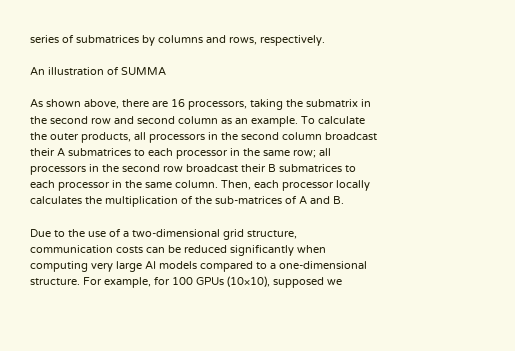series of submatrices by columns and rows, respectively.

An illustration of SUMMA

As shown above, there are 16 processors, taking the submatrix in the second row and second column as an example. To calculate the outer products, all processors in the second column broadcast their A submatrices to each processor in the same row; all processors in the second row broadcast their B submatrices to each processor in the same column. Then, each processor locally calculates the multiplication of the sub-matrices of A and B.

Due to the use of a two-dimensional grid structure, communication costs can be reduced significantly when computing very large AI models compared to a one-dimensional structure. For example, for 100 GPUs (10×10), supposed we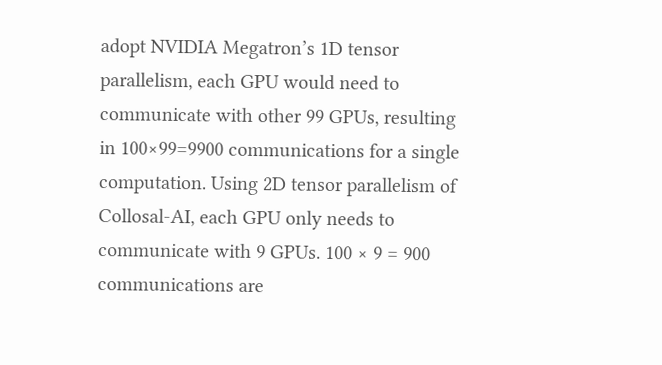adopt NVIDIA Megatron’s 1D tensor parallelism, each GPU would need to communicate with other 99 GPUs, resulting in 100×99=9900 communications for a single computation. Using 2D tensor parallelism of Collosal-AI, each GPU only needs to communicate with 9 GPUs. 100 × 9 = 900 communications are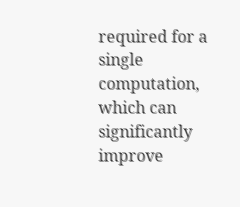required for a single computation, which can significantly improve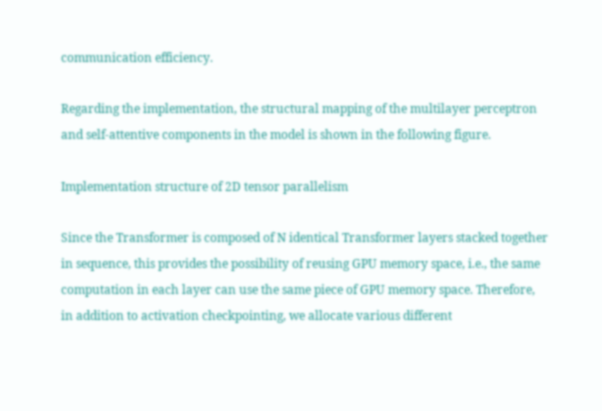communication efficiency.

Regarding the implementation, the structural mapping of the multilayer perceptron and self-attentive components in the model is shown in the following figure.

Implementation structure of 2D tensor parallelism

Since the Transformer is composed of N identical Transformer layers stacked together in sequence, this provides the possibility of reusing GPU memory space, i.e., the same computation in each layer can use the same piece of GPU memory space. Therefore, in addition to activation checkpointing, we allocate various different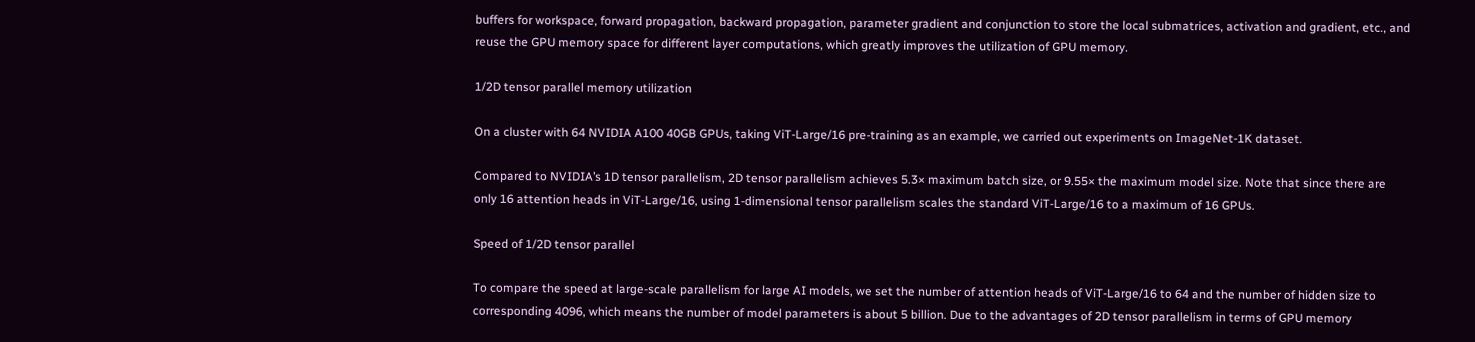buffers for workspace, forward propagation, backward propagation, parameter gradient and conjunction to store the local submatrices, activation and gradient, etc., and reuse the GPU memory space for different layer computations, which greatly improves the utilization of GPU memory.

1/2D tensor parallel memory utilization

On a cluster with 64 NVIDIA A100 40GB GPUs, taking ViT-Large/16 pre-training as an example, we carried out experiments on ImageNet-1K dataset.

Compared to NVIDIA’s 1D tensor parallelism, 2D tensor parallelism achieves 5.3× maximum batch size, or 9.55× the maximum model size. Note that since there are only 16 attention heads in ViT-Large/16, using 1-dimensional tensor parallelism scales the standard ViT-Large/16 to a maximum of 16 GPUs.

Speed of 1/2D tensor parallel

To compare the speed at large-scale parallelism for large AI models, we set the number of attention heads of ViT-Large/16 to 64 and the number of hidden size to corresponding 4096, which means the number of model parameters is about 5 billion. Due to the advantages of 2D tensor parallelism in terms of GPU memory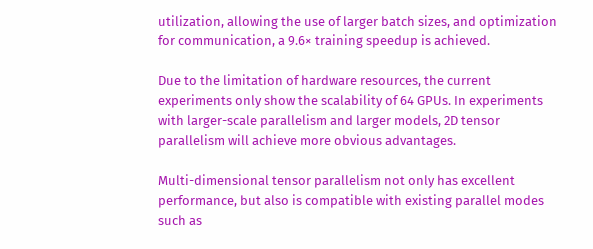utilization, allowing the use of larger batch sizes, and optimization for communication, a 9.6× training speedup is achieved.

Due to the limitation of hardware resources, the current experiments only show the scalability of 64 GPUs. In experiments with larger-scale parallelism and larger models, 2D tensor parallelism will achieve more obvious advantages.

Multi-dimensional tensor parallelism not only has excellent performance, but also is compatible with existing parallel modes such as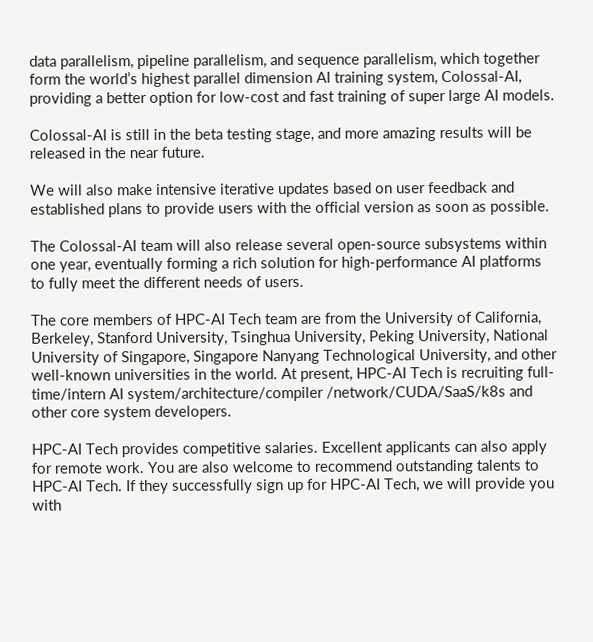data parallelism, pipeline parallelism, and sequence parallelism, which together form the world’s highest parallel dimension AI training system, Colossal-AI, providing a better option for low-cost and fast training of super large AI models.

Colossal-AI is still in the beta testing stage, and more amazing results will be released in the near future.

We will also make intensive iterative updates based on user feedback and established plans to provide users with the official version as soon as possible.

The Colossal-AI team will also release several open-source subsystems within one year, eventually forming a rich solution for high-performance AI platforms to fully meet the different needs of users.

The core members of HPC-AI Tech team are from the University of California, Berkeley, Stanford University, Tsinghua University, Peking University, National University of Singapore, Singapore Nanyang Technological University, and other well-known universities in the world. At present, HPC-AI Tech is recruiting full-time/intern AI system/architecture/compiler /network/CUDA/SaaS/k8s and other core system developers.

HPC-AI Tech provides competitive salaries. Excellent applicants can also apply for remote work. You are also welcome to recommend outstanding talents to HPC-AI Tech. If they successfully sign up for HPC-AI Tech, we will provide you with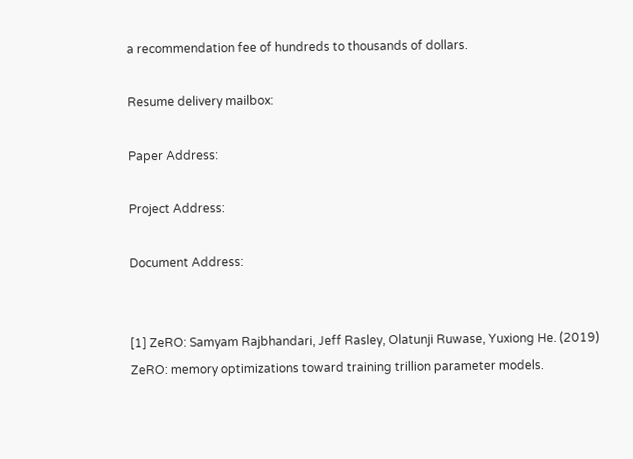a recommendation fee of hundreds to thousands of dollars.

Resume delivery mailbox:

Paper Address:

Project Address:

Document Address:


[1] ZeRO: Samyam Rajbhandari, Jeff Rasley, Olatunji Ruwase, Yuxiong He. (2019) ZeRO: memory optimizations toward training trillion parameter models.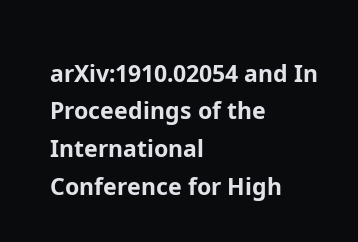arXiv:1910.02054 and In Proceedings of the International Conference for High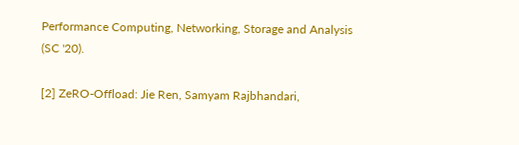Performance Computing, Networking, Storage and Analysis (SC '20).

[2] ZeRO-Offload: Jie Ren, Samyam Rajbhandari,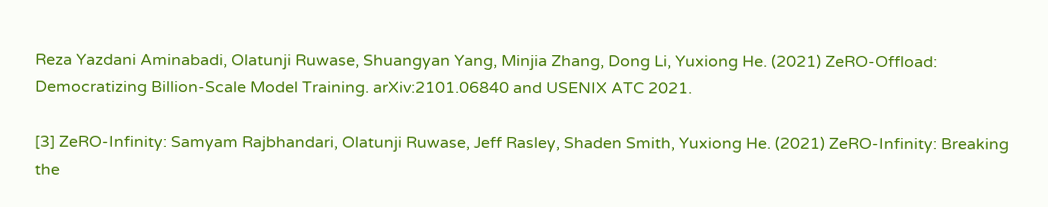Reza Yazdani Aminabadi, Olatunji Ruwase, Shuangyan Yang, Minjia Zhang, Dong Li, Yuxiong He. (2021) ZeRO-Offload: Democratizing Billion-Scale Model Training. arXiv:2101.06840 and USENIX ATC 2021.

[3] ZeRO-Infinity: Samyam Rajbhandari, Olatunji Ruwase, Jeff Rasley, Shaden Smith, Yuxiong He. (2021) ZeRO-Infinity: Breaking the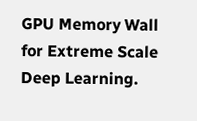GPU Memory Wall for Extreme Scale Deep Learning.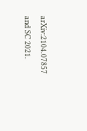arXiv:2104.07857 and SC 2021.